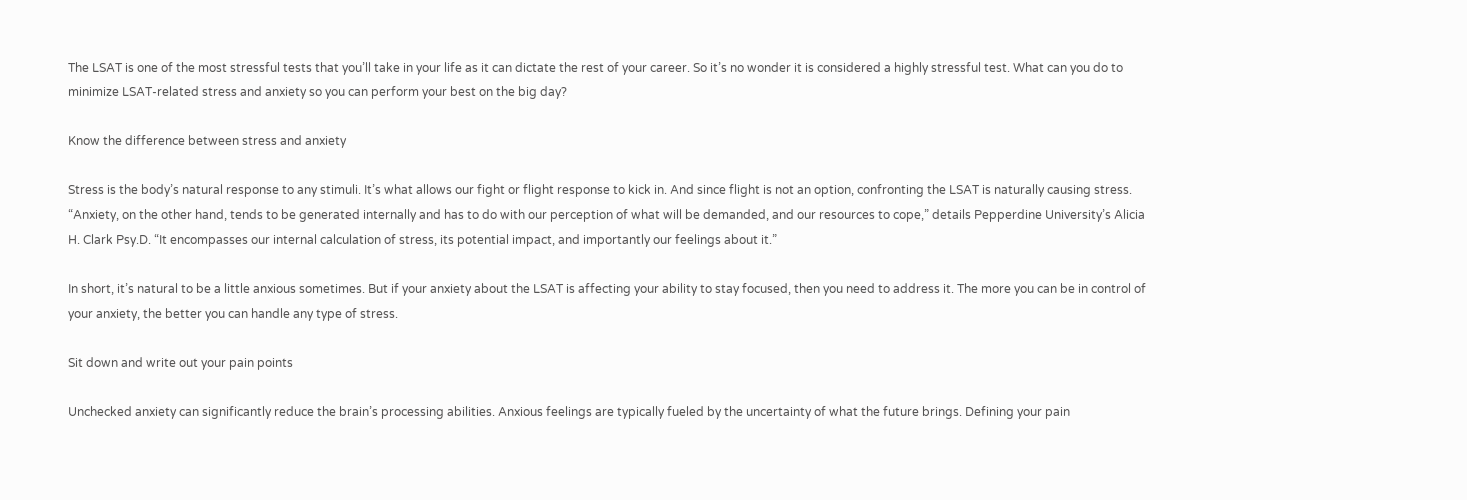The LSAT is one of the most stressful tests that you’ll take in your life as it can dictate the rest of your career. So it’s no wonder it is considered a highly stressful test. What can you do to minimize LSAT-related stress and anxiety so you can perform your best on the big day?

Know the difference between stress and anxiety

Stress is the body’s natural response to any stimuli. It’s what allows our fight or flight response to kick in. And since flight is not an option, confronting the LSAT is naturally causing stress. “Anxiety, on the other hand, tends to be generated internally and has to do with our perception of what will be demanded, and our resources to cope,” details Pepperdine University’s Alicia H. Clark Psy.D. “It encompasses our internal calculation of stress, its potential impact, and importantly our feelings about it.”

In short, it’s natural to be a little anxious sometimes. But if your anxiety about the LSAT is affecting your ability to stay focused, then you need to address it. The more you can be in control of your anxiety, the better you can handle any type of stress.

Sit down and write out your pain points

Unchecked anxiety can significantly reduce the brain’s processing abilities. Anxious feelings are typically fueled by the uncertainty of what the future brings. Defining your pain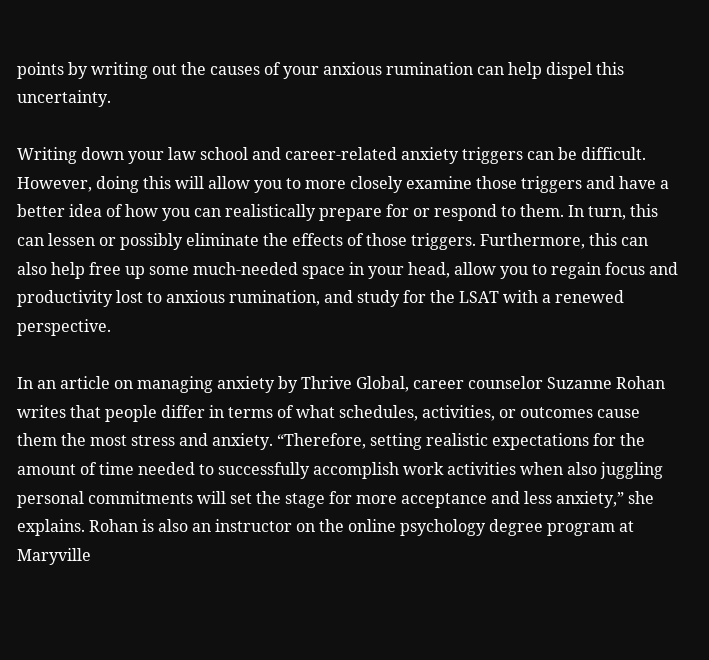points by writing out the causes of your anxious rumination can help dispel this uncertainty.

Writing down your law school and career-related anxiety triggers can be difficult. However, doing this will allow you to more closely examine those triggers and have a better idea of how you can realistically prepare for or respond to them. In turn, this can lessen or possibly eliminate the effects of those triggers. Furthermore, this can also help free up some much-needed space in your head, allow you to regain focus and productivity lost to anxious rumination, and study for the LSAT with a renewed perspective.

In an article on managing anxiety by Thrive Global, career counselor Suzanne Rohan writes that people differ in terms of what schedules, activities, or outcomes cause them the most stress and anxiety. “Therefore, setting realistic expectations for the amount of time needed to successfully accomplish work activities when also juggling personal commitments will set the stage for more acceptance and less anxiety,” she explains. Rohan is also an instructor on the online psychology degree program at Maryville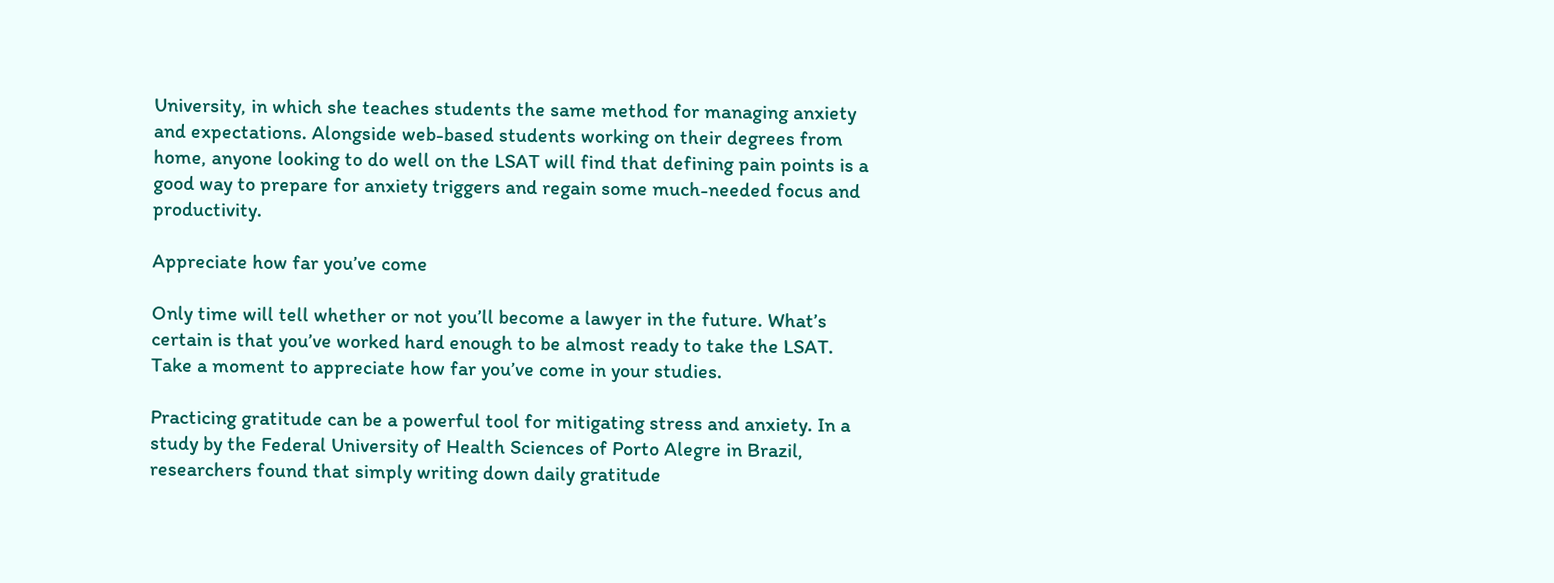University, in which she teaches students the same method for managing anxiety and expectations. Alongside web-based students working on their degrees from home, anyone looking to do well on the LSAT will find that defining pain points is a good way to prepare for anxiety triggers and regain some much-needed focus and productivity.

Appreciate how far you’ve come

Only time will tell whether or not you’ll become a lawyer in the future. What’s certain is that you’ve worked hard enough to be almost ready to take the LSAT. Take a moment to appreciate how far you’ve come in your studies.

Practicing gratitude can be a powerful tool for mitigating stress and anxiety. In a study by the Federal University of Health Sciences of Porto Alegre in Brazil, researchers found that simply writing down daily gratitude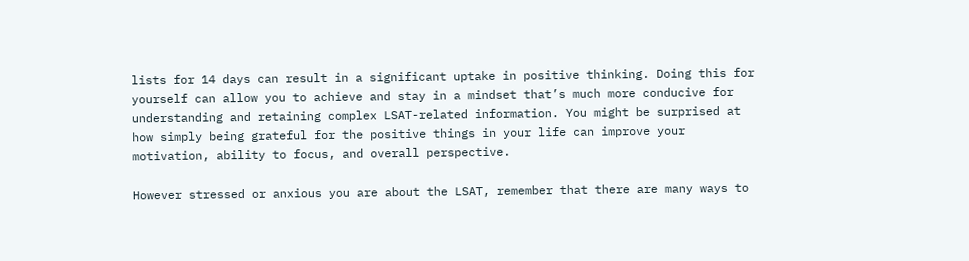lists for 14 days can result in a significant uptake in positive thinking. Doing this for yourself can allow you to achieve and stay in a mindset that’s much more conducive for understanding and retaining complex LSAT-related information. You might be surprised at how simply being grateful for the positive things in your life can improve your motivation, ability to focus, and overall perspective.

However stressed or anxious you are about the LSAT, remember that there are many ways to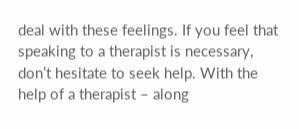deal with these feelings. If you feel that speaking to a therapist is necessary, don’t hesitate to seek help. With the help of a therapist – along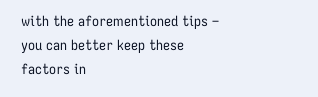with the aforementioned tips – you can better keep these factors in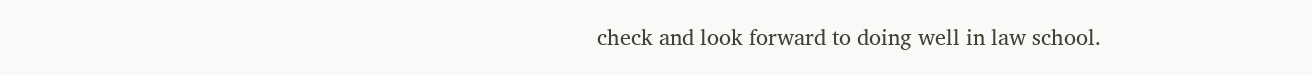check and look forward to doing well in law school.